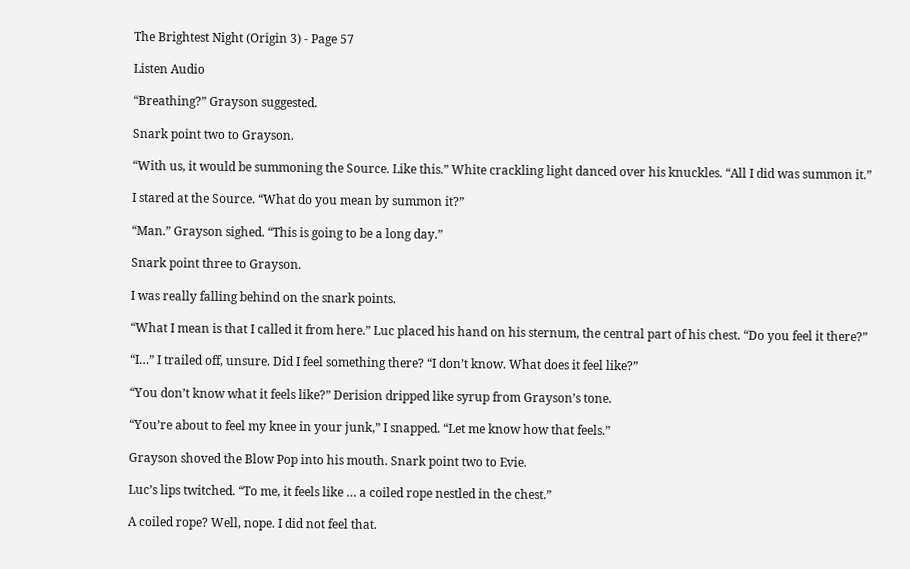The Brightest Night (Origin 3) - Page 57

Listen Audio

“Breathing?” Grayson suggested.

Snark point two to Grayson.

“With us, it would be summoning the Source. Like this.” White crackling light danced over his knuckles. “All I did was summon it.”

I stared at the Source. “What do you mean by summon it?”

“Man.” Grayson sighed. “This is going to be a long day.”

Snark point three to Grayson.

I was really falling behind on the snark points.

“What I mean is that I called it from here.” Luc placed his hand on his sternum, the central part of his chest. “Do you feel it there?”

“I…” I trailed off, unsure. Did I feel something there? “I don’t know. What does it feel like?”

“You don’t know what it feels like?” Derision dripped like syrup from Grayson’s tone.

“You’re about to feel my knee in your junk,” I snapped. “Let me know how that feels.”

Grayson shoved the Blow Pop into his mouth. Snark point two to Evie.

Luc’s lips twitched. “To me, it feels like … a coiled rope nestled in the chest.”

A coiled rope? Well, nope. I did not feel that.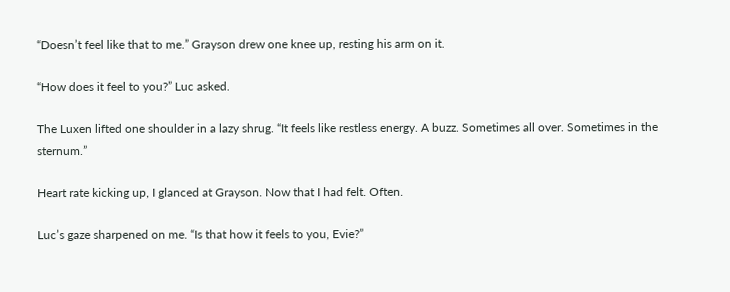“Doesn’t feel like that to me.” Grayson drew one knee up, resting his arm on it.

“How does it feel to you?” Luc asked.

The Luxen lifted one shoulder in a lazy shrug. “It feels like restless energy. A buzz. Sometimes all over. Sometimes in the sternum.”

Heart rate kicking up, I glanced at Grayson. Now that I had felt. Often.

Luc’s gaze sharpened on me. “Is that how it feels to you, Evie?”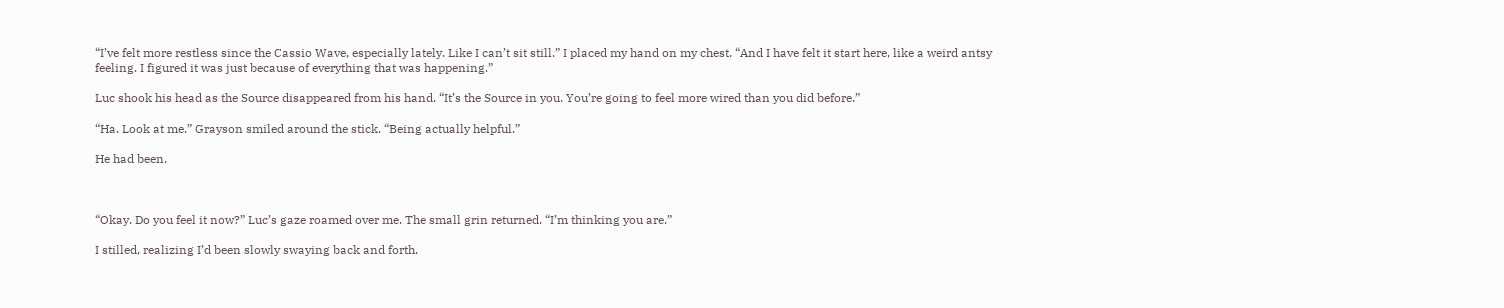“I’ve felt more restless since the Cassio Wave, especially lately. Like I can’t sit still.” I placed my hand on my chest. “And I have felt it start here, like a weird antsy feeling. I figured it was just because of everything that was happening.”

Luc shook his head as the Source disappeared from his hand. “It’s the Source in you. You’re going to feel more wired than you did before.”

“Ha. Look at me.” Grayson smiled around the stick. “Being actually helpful.”

He had been.



“Okay. Do you feel it now?” Luc’s gaze roamed over me. The small grin returned. “I’m thinking you are.”

I stilled, realizing I’d been slowly swaying back and forth.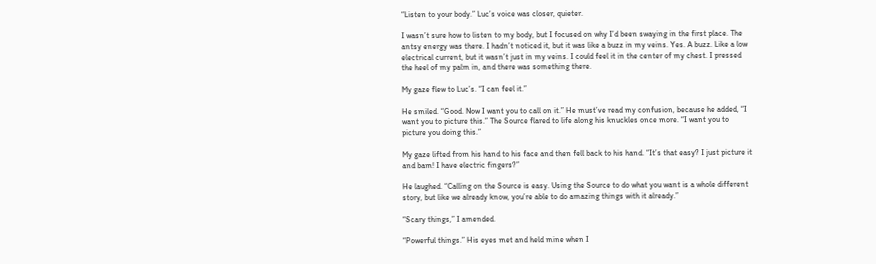“Listen to your body.” Luc’s voice was closer, quieter.

I wasn’t sure how to listen to my body, but I focused on why I’d been swaying in the first place. The antsy energy was there. I hadn’t noticed it, but it was like a buzz in my veins. Yes. A buzz. Like a low electrical current, but it wasn’t just in my veins. I could feel it in the center of my chest. I pressed the heel of my palm in, and there was something there.

My gaze flew to Luc’s. “I can feel it.”

He smiled. “Good. Now I want you to call on it.” He must’ve read my confusion, because he added, “I want you to picture this.” The Source flared to life along his knuckles once more. “I want you to picture you doing this.”

My gaze lifted from his hand to his face and then fell back to his hand. “It’s that easy? I just picture it and bam! I have electric fingers?”

He laughed. “Calling on the Source is easy. Using the Source to do what you want is a whole different story, but like we already know, you’re able to do amazing things with it already.”

“Scary things,” I amended.

“Powerful things.” His eyes met and held mine when I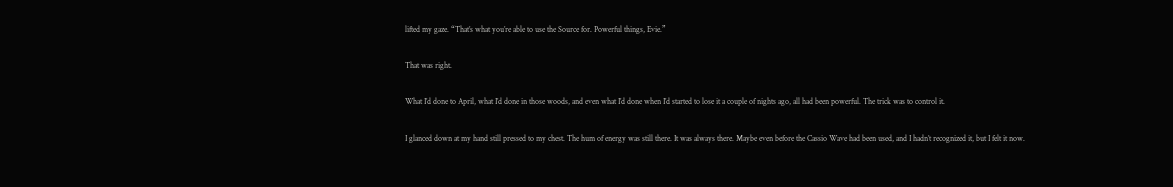lifted my gaze. “That’s what you’re able to use the Source for. Powerful things, Evie.”

That was right.

What I’d done to April, what I’d done in those woods, and even what I’d done when I’d started to lose it a couple of nights ago, all had been powerful. The trick was to control it.

I glanced down at my hand still pressed to my chest. The hum of energy was still there. It was always there. Maybe even before the Cassio Wave had been used, and I hadn’t recognized it, but I felt it now.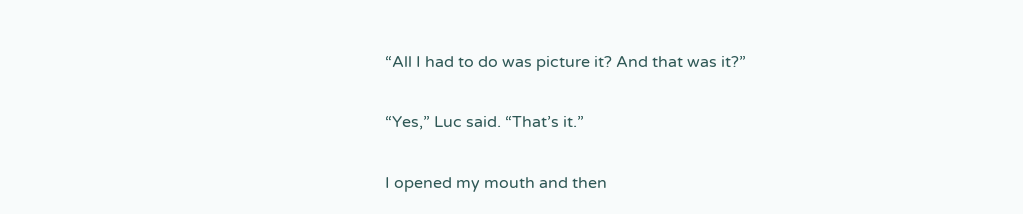“All I had to do was picture it? And that was it?”

“Yes,” Luc said. “That’s it.”

I opened my mouth and then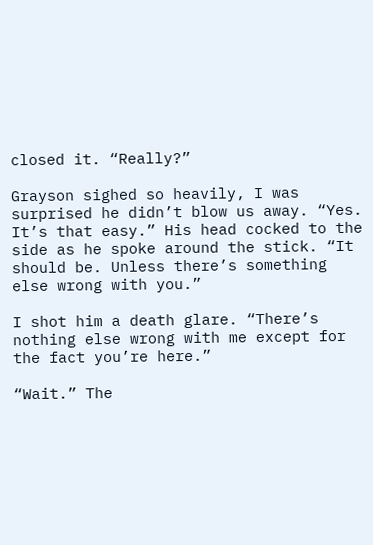closed it. “Really?”

Grayson sighed so heavily, I was surprised he didn’t blow us away. “Yes. It’s that easy.” His head cocked to the side as he spoke around the stick. “It should be. Unless there’s something else wrong with you.”

I shot him a death glare. “There’s nothing else wrong with me except for the fact you’re here.”

“Wait.” The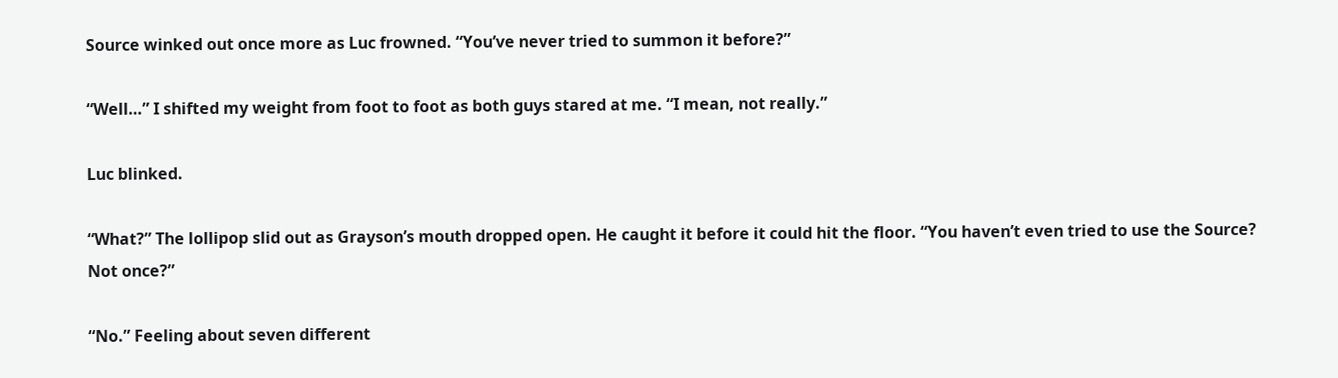Source winked out once more as Luc frowned. “You’ve never tried to summon it before?”

“Well…” I shifted my weight from foot to foot as both guys stared at me. “I mean, not really.”

Luc blinked.

“What?” The lollipop slid out as Grayson’s mouth dropped open. He caught it before it could hit the floor. “You haven’t even tried to use the Source? Not once?”

“No.” Feeling about seven different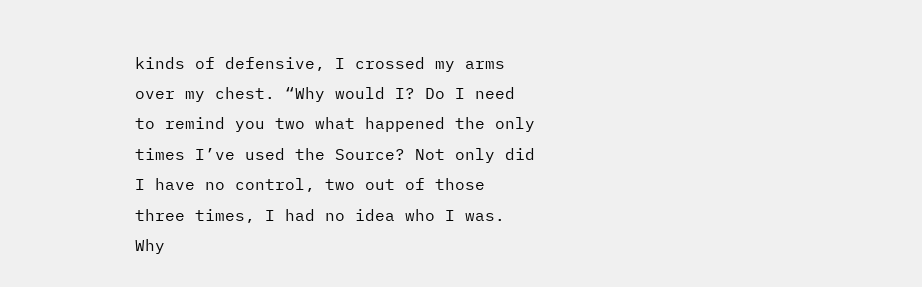kinds of defensive, I crossed my arms over my chest. “Why would I? Do I need to remind you two what happened the only times I’ve used the Source? Not only did I have no control, two out of those three times, I had no idea who I was. Why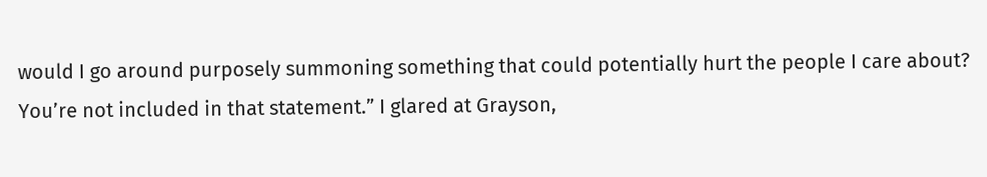would I go around purposely summoning something that could potentially hurt the people I care about? You’re not included in that statement.” I glared at Grayson,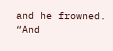and he frowned. “And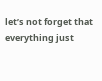let’s not forget that everything just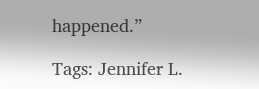happened.”

Tags: Jennifer L.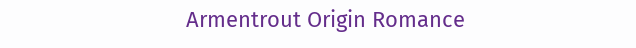Armentrout Origin Romance